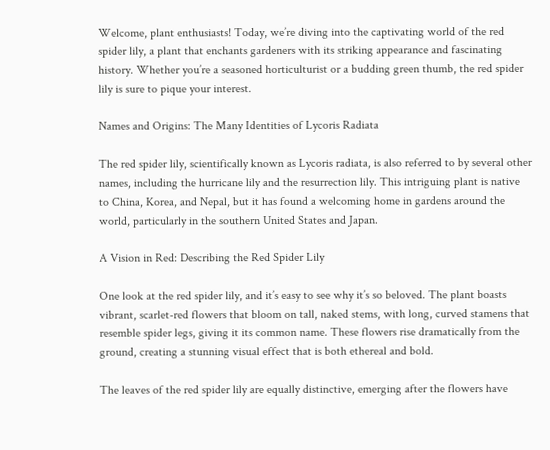Welcome, plant enthusiasts! Today, we’re diving into the captivating world of the red spider lily, a plant that enchants gardeners with its striking appearance and fascinating history. Whether you’re a seasoned horticulturist or a budding green thumb, the red spider lily is sure to pique your interest.

Names and Origins: The Many Identities of Lycoris Radiata

The red spider lily, scientifically known as Lycoris radiata, is also referred to by several other names, including the hurricane lily and the resurrection lily. This intriguing plant is native to China, Korea, and Nepal, but it has found a welcoming home in gardens around the world, particularly in the southern United States and Japan.

A Vision in Red: Describing the Red Spider Lily

One look at the red spider lily, and it’s easy to see why it’s so beloved. The plant boasts vibrant, scarlet-red flowers that bloom on tall, naked stems, with long, curved stamens that resemble spider legs, giving it its common name. These flowers rise dramatically from the ground, creating a stunning visual effect that is both ethereal and bold.

The leaves of the red spider lily are equally distinctive, emerging after the flowers have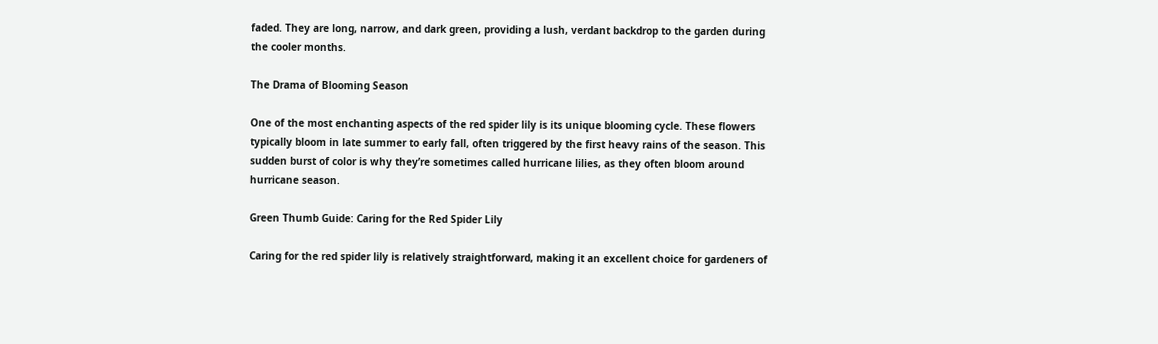faded. They are long, narrow, and dark green, providing a lush, verdant backdrop to the garden during the cooler months.

The Drama of Blooming Season

One of the most enchanting aspects of the red spider lily is its unique blooming cycle. These flowers typically bloom in late summer to early fall, often triggered by the first heavy rains of the season. This sudden burst of color is why they’re sometimes called hurricane lilies, as they often bloom around hurricane season.

Green Thumb Guide: Caring for the Red Spider Lily

Caring for the red spider lily is relatively straightforward, making it an excellent choice for gardeners of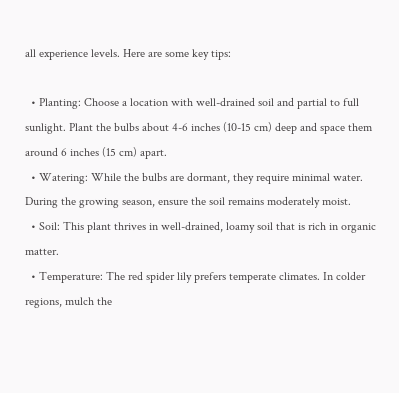all experience levels. Here are some key tips:

  • Planting: Choose a location with well-drained soil and partial to full sunlight. Plant the bulbs about 4-6 inches (10-15 cm) deep and space them around 6 inches (15 cm) apart.
  • Watering: While the bulbs are dormant, they require minimal water. During the growing season, ensure the soil remains moderately moist.
  • Soil: This plant thrives in well-drained, loamy soil that is rich in organic matter.
  • Temperature: The red spider lily prefers temperate climates. In colder regions, mulch the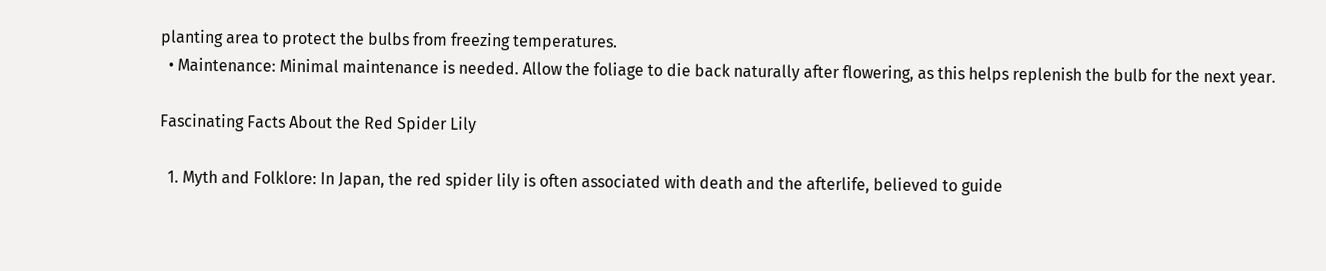planting area to protect the bulbs from freezing temperatures.
  • Maintenance: Minimal maintenance is needed. Allow the foliage to die back naturally after flowering, as this helps replenish the bulb for the next year.

Fascinating Facts About the Red Spider Lily

  1. Myth and Folklore: In Japan, the red spider lily is often associated with death and the afterlife, believed to guide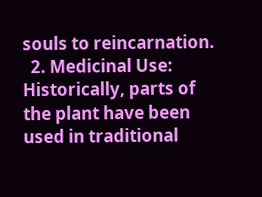souls to reincarnation.
  2. Medicinal Use: Historically, parts of the plant have been used in traditional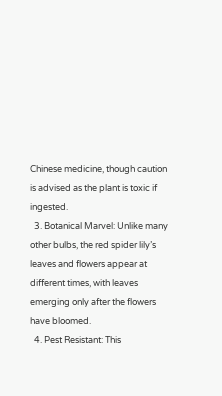Chinese medicine, though caution is advised as the plant is toxic if ingested.
  3. Botanical Marvel: Unlike many other bulbs, the red spider lily’s leaves and flowers appear at different times, with leaves emerging only after the flowers have bloomed.
  4. Pest Resistant: This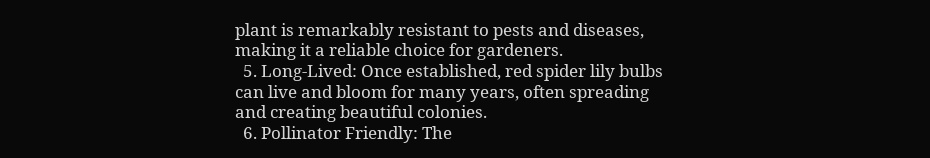plant is remarkably resistant to pests and diseases, making it a reliable choice for gardeners.
  5. Long-Lived: Once established, red spider lily bulbs can live and bloom for many years, often spreading and creating beautiful colonies.
  6. Pollinator Friendly: The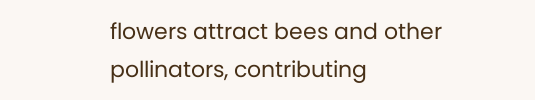flowers attract bees and other pollinators, contributing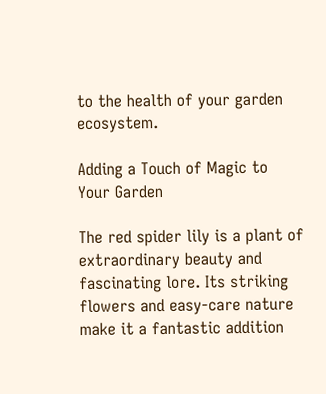to the health of your garden ecosystem.

Adding a Touch of Magic to Your Garden

The red spider lily is a plant of extraordinary beauty and fascinating lore. Its striking flowers and easy-care nature make it a fantastic addition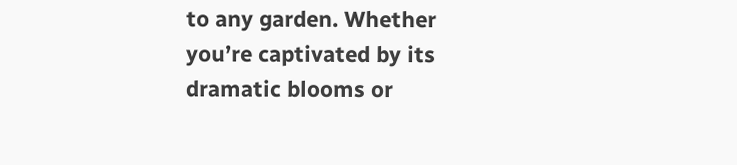to any garden. Whether you’re captivated by its dramatic blooms or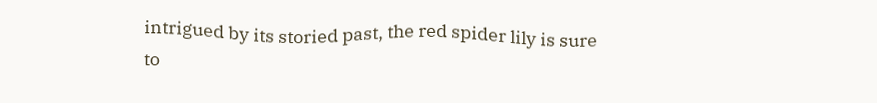intrigued by its storied past, the red spider lily is sure to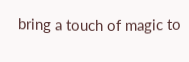bring a touch of magic to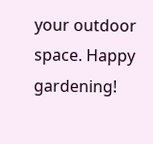your outdoor space. Happy gardening!